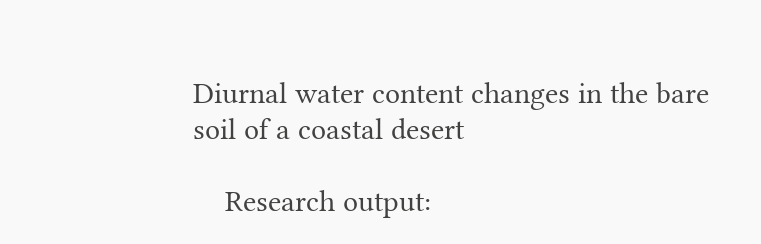Diurnal water content changes in the bare soil of a coastal desert

    Research output: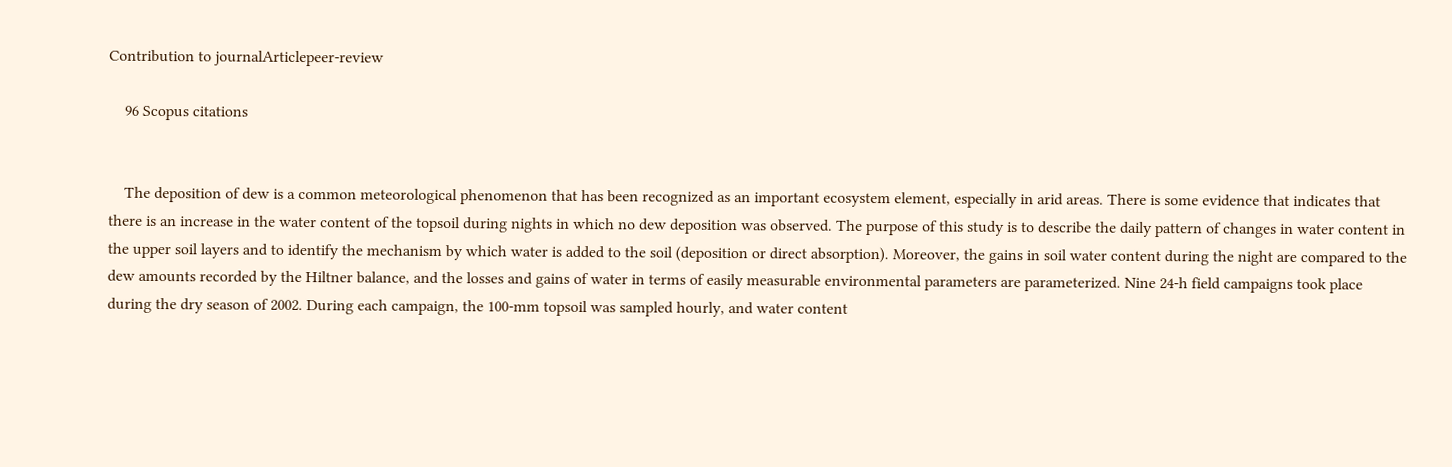Contribution to journalArticlepeer-review

    96 Scopus citations


    The deposition of dew is a common meteorological phenomenon that has been recognized as an important ecosystem element, especially in arid areas. There is some evidence that indicates that there is an increase in the water content of the topsoil during nights in which no dew deposition was observed. The purpose of this study is to describe the daily pattern of changes in water content in the upper soil layers and to identify the mechanism by which water is added to the soil (deposition or direct absorption). Moreover, the gains in soil water content during the night are compared to the dew amounts recorded by the Hiltner balance, and the losses and gains of water in terms of easily measurable environmental parameters are parameterized. Nine 24-h field campaigns took place during the dry season of 2002. During each campaign, the 100-mm topsoil was sampled hourly, and water content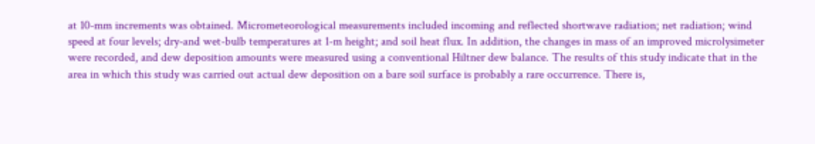at 10-mm increments was obtained. Micrometeorological measurements included incoming and reflected shortwave radiation; net radiation; wind speed at four levels; dry-and wet-bulb temperatures at 1-m height; and soil heat flux. In addition, the changes in mass of an improved microlysimeter were recorded, and dew deposition amounts were measured using a conventional Hiltner dew balance. The results of this study indicate that in the area in which this study was carried out actual dew deposition on a bare soil surface is probably a rare occurrence. There is,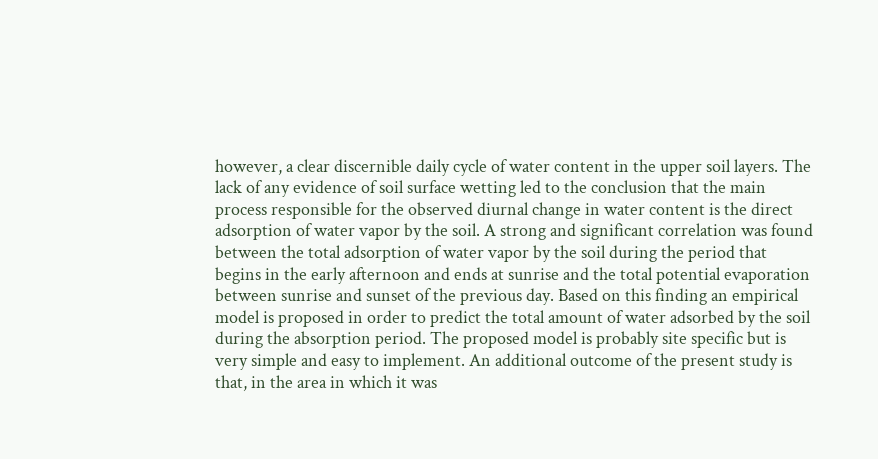however, a clear discernible daily cycle of water content in the upper soil layers. The lack of any evidence of soil surface wetting led to the conclusion that the main process responsible for the observed diurnal change in water content is the direct adsorption of water vapor by the soil. A strong and significant correlation was found between the total adsorption of water vapor by the soil during the period that begins in the early afternoon and ends at sunrise and the total potential evaporation between sunrise and sunset of the previous day. Based on this finding an empirical model is proposed in order to predict the total amount of water adsorbed by the soil during the absorption period. The proposed model is probably site specific but is very simple and easy to implement. An additional outcome of the present study is that, in the area in which it was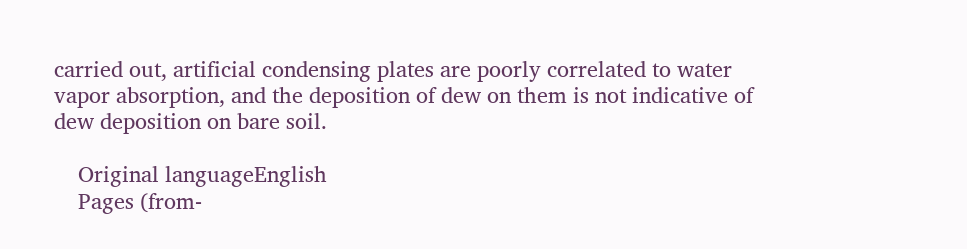carried out, artificial condensing plates are poorly correlated to water vapor absorption, and the deposition of dew on them is not indicative of dew deposition on bare soil.

    Original languageEnglish
    Pages (from-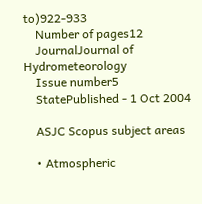to)922-933
    Number of pages12
    JournalJournal of Hydrometeorology
    Issue number5
    StatePublished - 1 Oct 2004

    ASJC Scopus subject areas

    • Atmospheric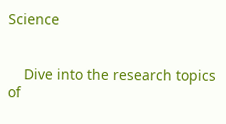Science


    Dive into the research topics of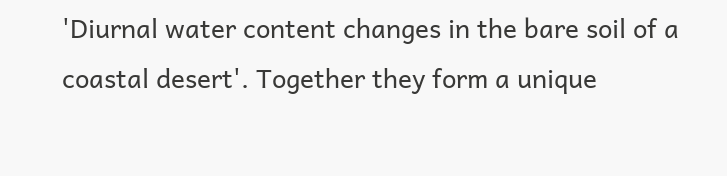'Diurnal water content changes in the bare soil of a coastal desert'. Together they form a unique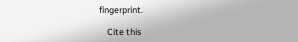fingerprint.

    Cite this